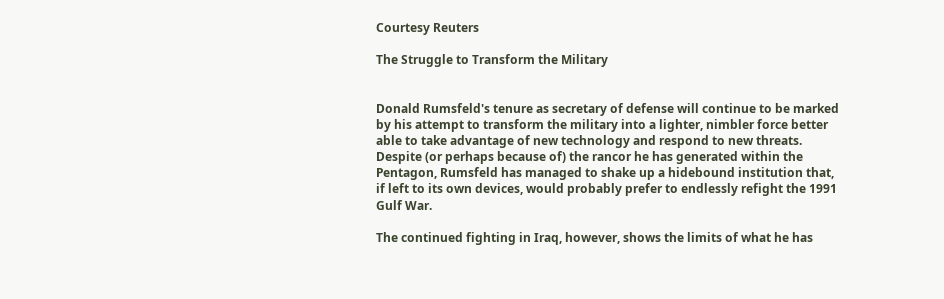Courtesy Reuters

The Struggle to Transform the Military


Donald Rumsfeld's tenure as secretary of defense will continue to be marked by his attempt to transform the military into a lighter, nimbler force better able to take advantage of new technology and respond to new threats. Despite (or perhaps because of) the rancor he has generated within the Pentagon, Rumsfeld has managed to shake up a hidebound institution that, if left to its own devices, would probably prefer to endlessly refight the 1991 Gulf War.

The continued fighting in Iraq, however, shows the limits of what he has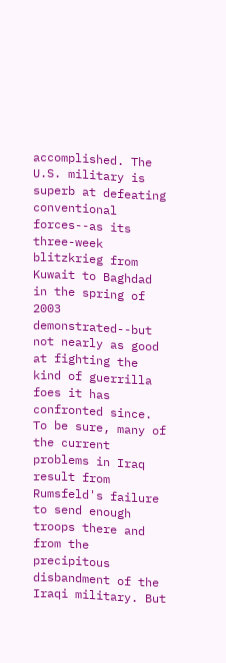accomplished. The U.S. military is superb at defeating conventional forces--as its three-week blitzkrieg from Kuwait to Baghdad in the spring of 2003 demonstrated--but not nearly as good at fighting the kind of guerrilla foes it has confronted since. To be sure, many of the current problems in Iraq result from Rumsfeld's failure to send enough troops there and from the precipitous disbandment of the Iraqi military. But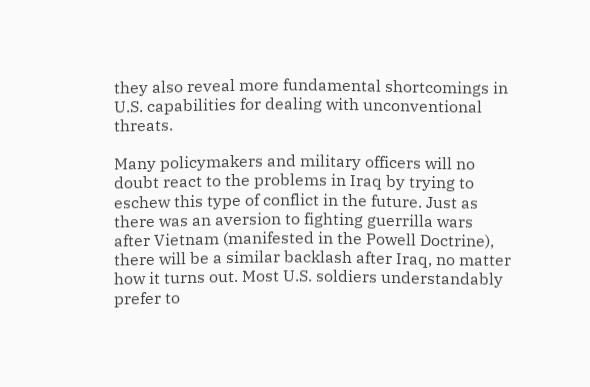they also reveal more fundamental shortcomings in U.S. capabilities for dealing with unconventional threats.

Many policymakers and military officers will no doubt react to the problems in Iraq by trying to eschew this type of conflict in the future. Just as there was an aversion to fighting guerrilla wars after Vietnam (manifested in the Powell Doctrine), there will be a similar backlash after Iraq, no matter how it turns out. Most U.S. soldiers understandably prefer to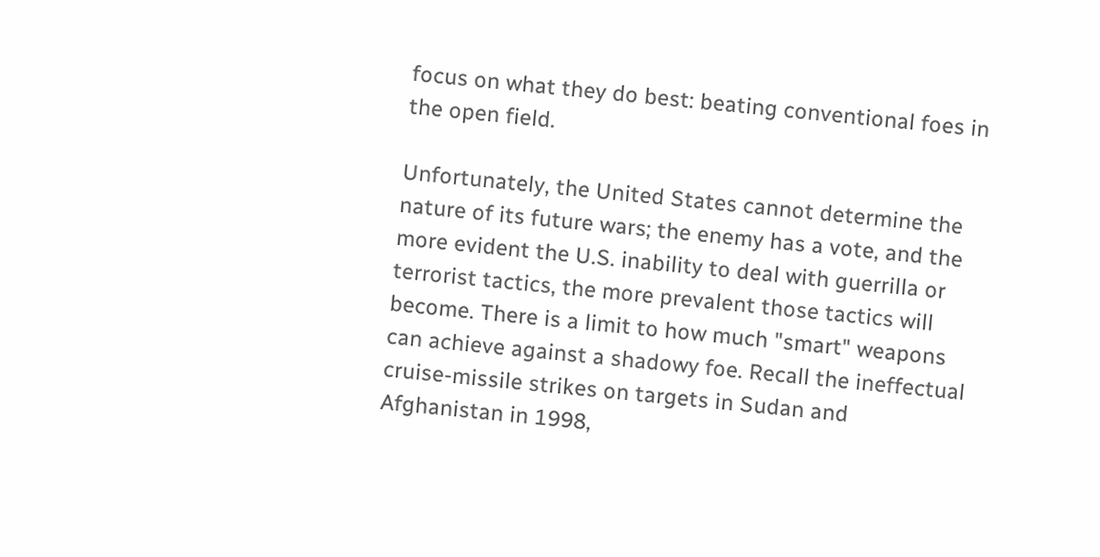focus on what they do best: beating conventional foes in the open field.

Unfortunately, the United States cannot determine the nature of its future wars; the enemy has a vote, and the more evident the U.S. inability to deal with guerrilla or terrorist tactics, the more prevalent those tactics will become. There is a limit to how much "smart" weapons can achieve against a shadowy foe. Recall the ineffectual cruise-missile strikes on targets in Sudan and Afghanistan in 1998,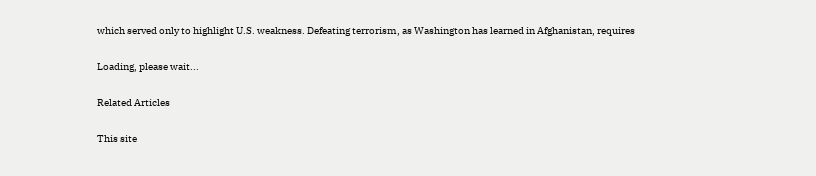which served only to highlight U.S. weakness. Defeating terrorism, as Washington has learned in Afghanistan, requires

Loading, please wait...

Related Articles

This site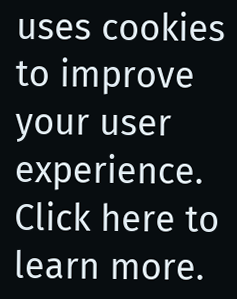uses cookies to improve your user experience. Click here to learn more.